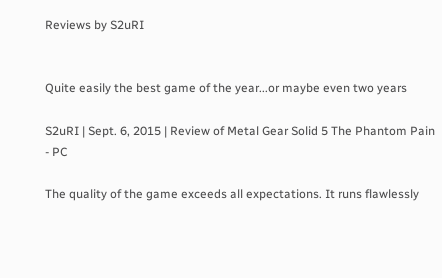Reviews by S2uRI


Quite easily the best game of the year...or maybe even two years

S2uRI | Sept. 6, 2015 | Review of Metal Gear Solid 5 The Phantom Pain - PC

The quality of the game exceeds all expectations. It runs flawlessly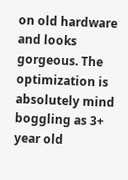on old hardware and looks gorgeous. The optimization is absolutely mind boggling as 3+ year old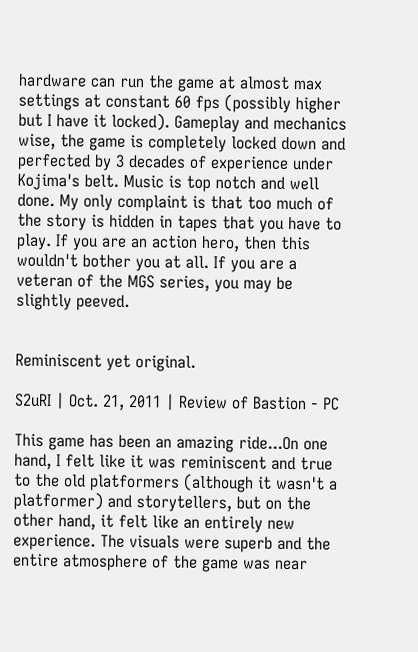hardware can run the game at almost max settings at constant 60 fps (possibly higher but I have it locked). Gameplay and mechanics wise, the game is completely locked down and perfected by 3 decades of experience under Kojima's belt. Music is top notch and well done. My only complaint is that too much of the story is hidden in tapes that you have to play. If you are an action hero, then this wouldn't bother you at all. If you are a veteran of the MGS series, you may be slightly peeved.


Reminiscent yet original.

S2uRI | Oct. 21, 2011 | Review of Bastion - PC

This game has been an amazing ride...On one hand, I felt like it was reminiscent and true to the old platformers (although it wasn't a platformer) and storytellers, but on the other hand, it felt like an entirely new experience. The visuals were superb and the entire atmosphere of the game was near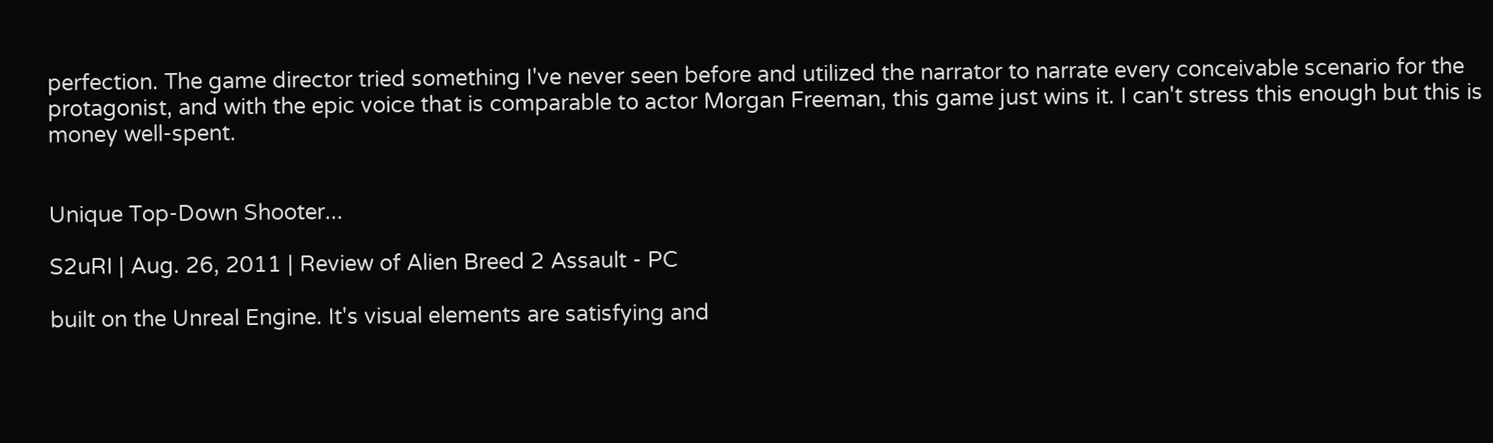perfection. The game director tried something I've never seen before and utilized the narrator to narrate every conceivable scenario for the protagonist, and with the epic voice that is comparable to actor Morgan Freeman, this game just wins it. I can't stress this enough but this is money well-spent.


Unique Top-Down Shooter...

S2uRI | Aug. 26, 2011 | Review of Alien Breed 2 Assault - PC

built on the Unreal Engine. It's visual elements are satisfying and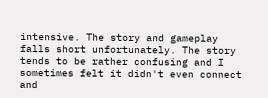intensive. The story and gameplay falls short unfortunately. The story tends to be rather confusing and I sometimes felt it didn't even connect and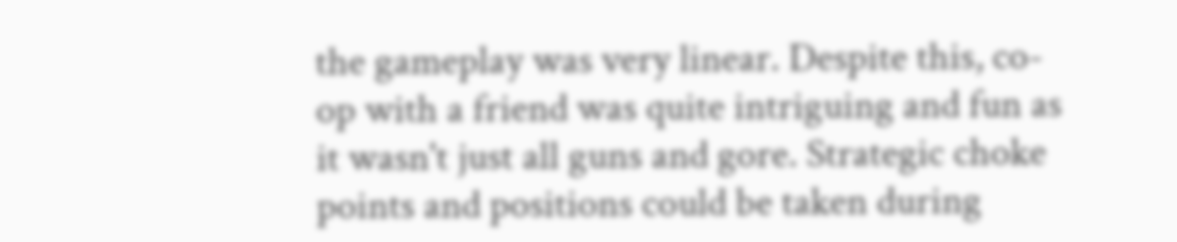the gameplay was very linear. Despite this, co-op with a friend was quite intriguing and fun as it wasn't just all guns and gore. Strategic choke points and positions could be taken during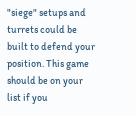"siege" setups and turrets could be built to defend your position. This game should be on your list if you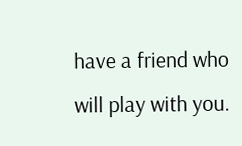have a friend who will play with you.